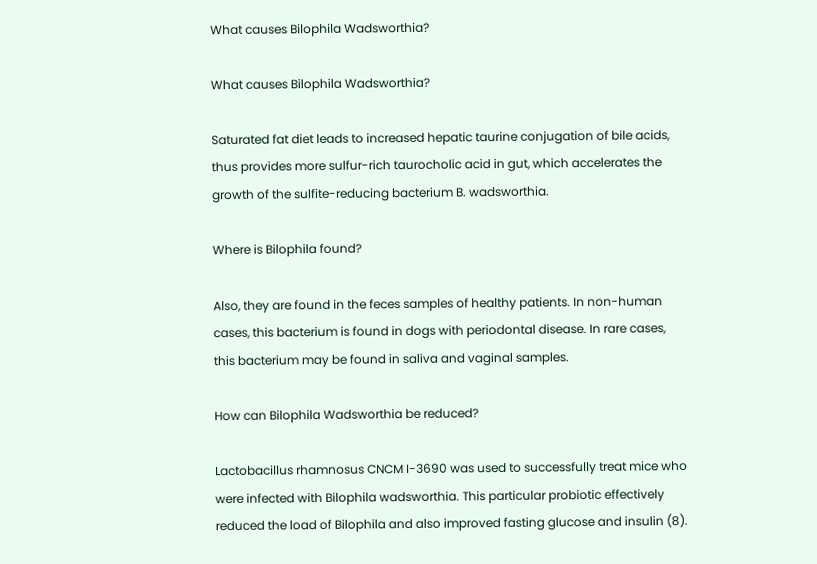What causes Bilophila Wadsworthia?

What causes Bilophila Wadsworthia?

Saturated fat diet leads to increased hepatic taurine conjugation of bile acids, thus provides more sulfur-rich taurocholic acid in gut, which accelerates the growth of the sulfite-reducing bacterium B. wadsworthia.

Where is Bilophila found?

Also, they are found in the feces samples of healthy patients. In non-human cases, this bacterium is found in dogs with periodontal disease. In rare cases, this bacterium may be found in saliva and vaginal samples.

How can Bilophila Wadsworthia be reduced?

Lactobacillus rhamnosus CNCM I-3690 was used to successfully treat mice who were infected with Bilophila wadsworthia. This particular probiotic effectively reduced the load of Bilophila and also improved fasting glucose and insulin (8).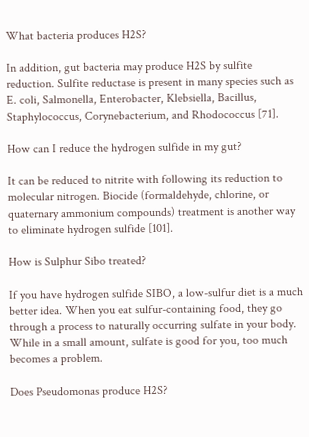What bacteria produces H2S?

In addition, gut bacteria may produce H2S by sulfite reduction. Sulfite reductase is present in many species such as E. coli, Salmonella, Enterobacter, Klebsiella, Bacillus, Staphylococcus, Corynebacterium, and Rhodococcus [71].

How can I reduce the hydrogen sulfide in my gut?

It can be reduced to nitrite with following its reduction to molecular nitrogen. Biocide (formaldehyde, chlorine, or quaternary ammonium compounds) treatment is another way to eliminate hydrogen sulfide [101].

How is Sulphur Sibo treated?

If you have hydrogen sulfide SIBO, a low-sulfur diet is a much better idea. When you eat sulfur-containing food, they go through a process to naturally occurring sulfate in your body. While in a small amount, sulfate is good for you, too much becomes a problem.

Does Pseudomonas produce H2S?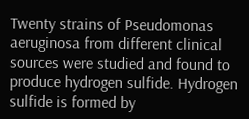Twenty strains of Pseudomonas aeruginosa from different clinical sources were studied and found to produce hydrogen sulfide. Hydrogen sulfide is formed by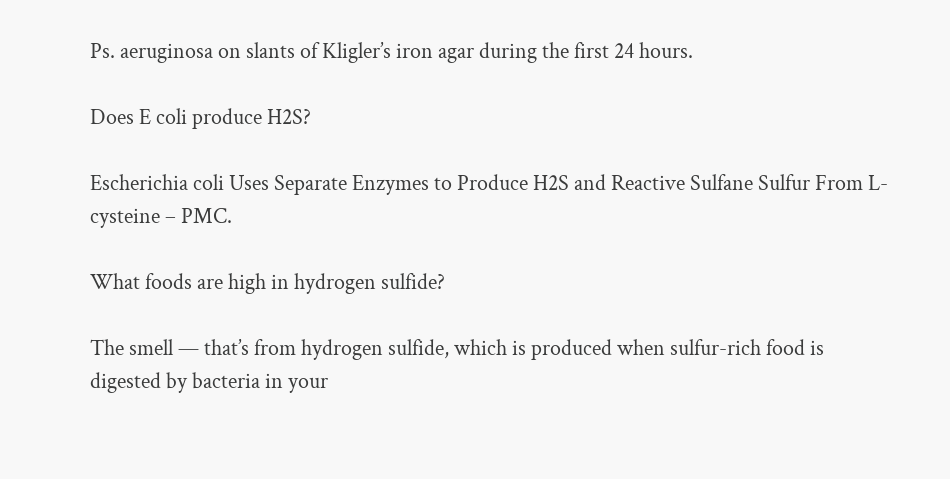Ps. aeruginosa on slants of Kligler’s iron agar during the first 24 hours.

Does E coli produce H2S?

Escherichia coli Uses Separate Enzymes to Produce H2S and Reactive Sulfane Sulfur From L-cysteine – PMC.

What foods are high in hydrogen sulfide?

The smell — that’s from hydrogen sulfide, which is produced when sulfur-rich food is digested by bacteria in your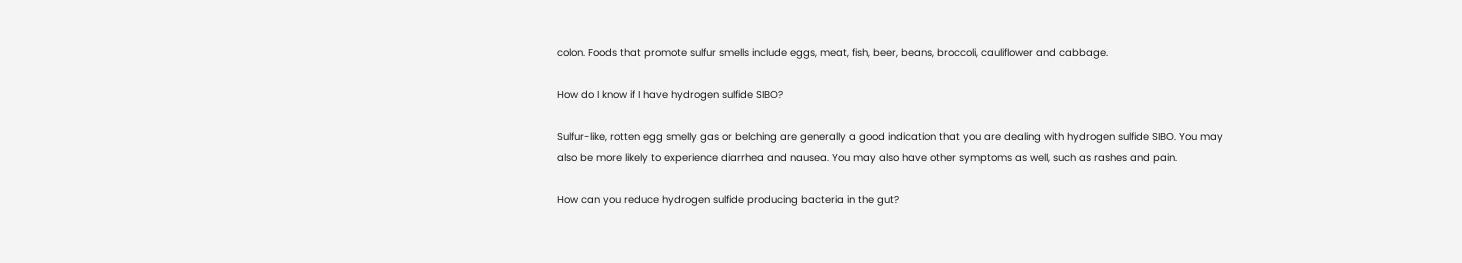colon. Foods that promote sulfur smells include eggs, meat, fish, beer, beans, broccoli, cauliflower and cabbage.

How do I know if I have hydrogen sulfide SIBO?

Sulfur-like, rotten egg smelly gas or belching are generally a good indication that you are dealing with hydrogen sulfide SIBO. You may also be more likely to experience diarrhea and nausea. You may also have other symptoms as well, such as rashes and pain.

How can you reduce hydrogen sulfide producing bacteria in the gut?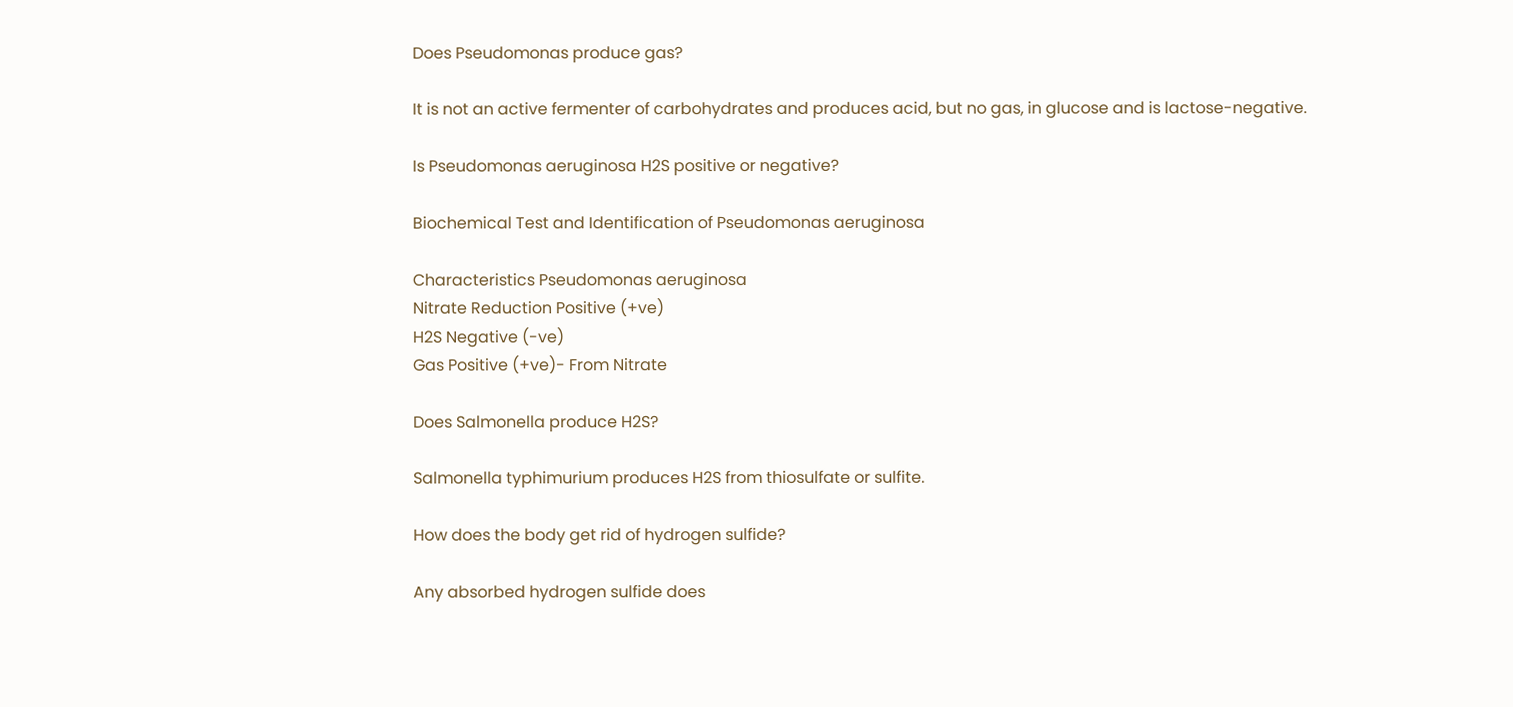Does Pseudomonas produce gas?

It is not an active fermenter of carbohydrates and produces acid, but no gas, in glucose and is lactose-negative.

Is Pseudomonas aeruginosa H2S positive or negative?

Biochemical Test and Identification of Pseudomonas aeruginosa

Characteristics Pseudomonas aeruginosa
Nitrate Reduction Positive (+ve)
H2S Negative (-ve)
Gas Positive (+ve)- From Nitrate

Does Salmonella produce H2S?

Salmonella typhimurium produces H2S from thiosulfate or sulfite.

How does the body get rid of hydrogen sulfide?

Any absorbed hydrogen sulfide does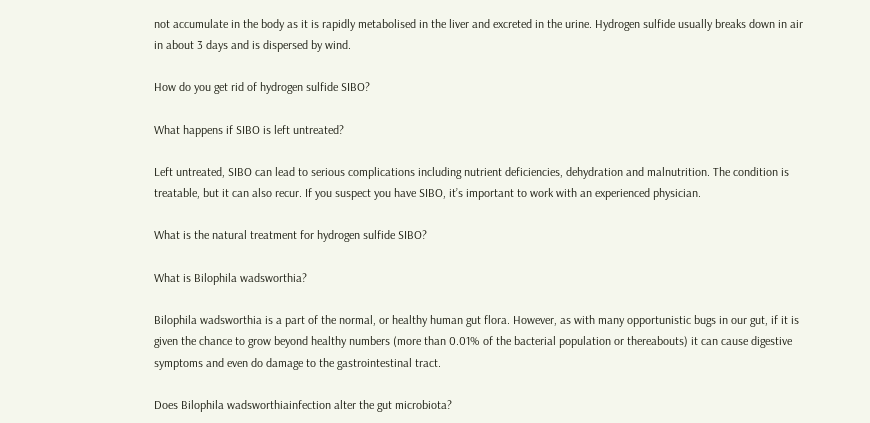not accumulate in the body as it is rapidly metabolised in the liver and excreted in the urine. Hydrogen sulfide usually breaks down in air in about 3 days and is dispersed by wind.

How do you get rid of hydrogen sulfide SIBO?

What happens if SIBO is left untreated?

Left untreated, SIBO can lead to serious complications including nutrient deficiencies, dehydration and malnutrition. The condition is treatable, but it can also recur. If you suspect you have SIBO, it’s important to work with an experienced physician.

What is the natural treatment for hydrogen sulfide SIBO?

What is Bilophila wadsworthia?

Bilophila wadsworthia is a part of the normal, or healthy human gut flora. However, as with many opportunistic bugs in our gut, if it is given the chance to grow beyond healthy numbers (more than 0.01% of the bacterial population or thereabouts) it can cause digestive symptoms and even do damage to the gastrointestinal tract.

Does Bilophila wadsworthiainfection alter the gut microbiota?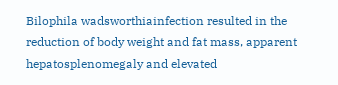Bilophila wadsworthiainfection resulted in the reduction of body weight and fat mass, apparent hepatosplenomegaly and elevated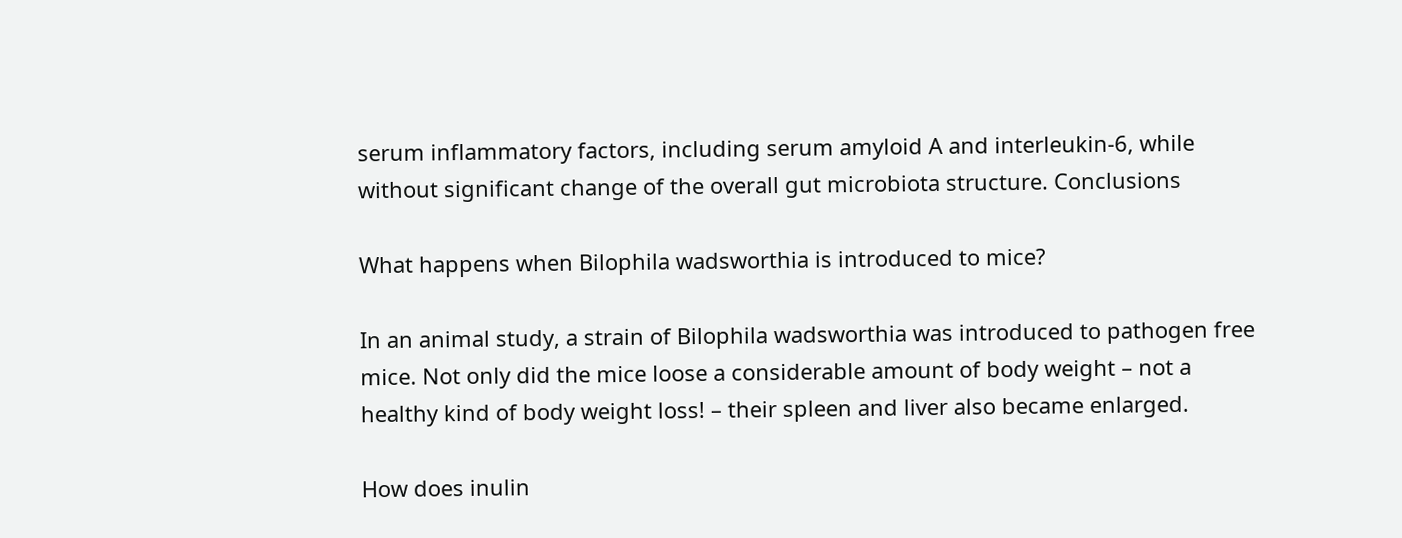serum inflammatory factors, including serum amyloid A and interleukin-6, while without significant change of the overall gut microbiota structure. Conclusions

What happens when Bilophila wadsworthia is introduced to mice?

In an animal study, a strain of Bilophila wadsworthia was introduced to pathogen free mice. Not only did the mice loose a considerable amount of body weight – not a healthy kind of body weight loss! – their spleen and liver also became enlarged.

How does inulin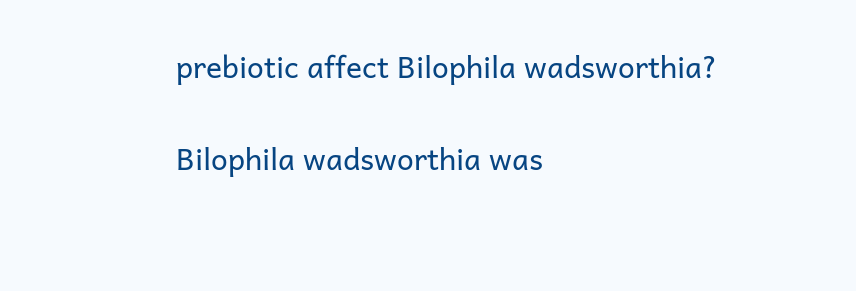prebiotic affect Bilophila wadsworthia?

Bilophila wadsworthia was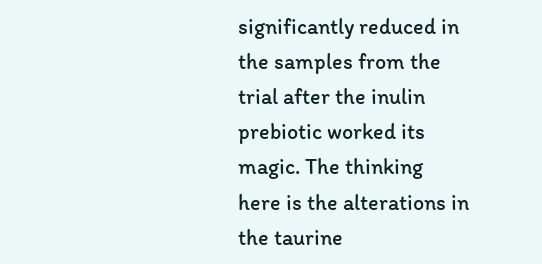significantly reduced in the samples from the trial after the inulin prebiotic worked its magic. The thinking here is the alterations in the taurine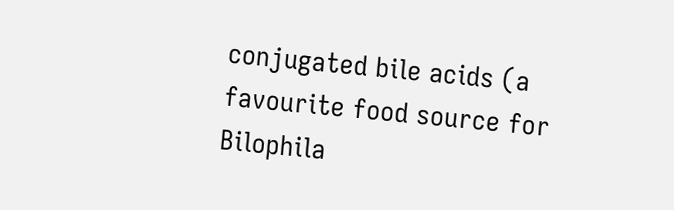conjugated bile acids (a favourite food source for Bilophila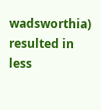wadsworthia) resulted in less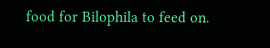food for Bilophila to feed on.